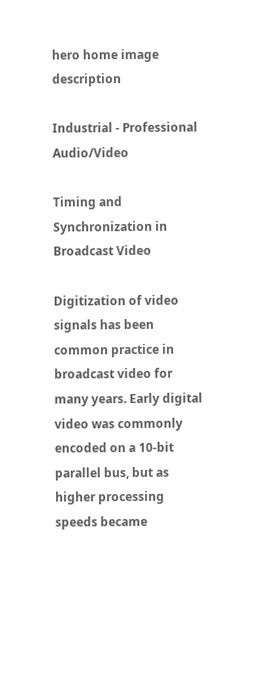hero home image description

Industrial - Professional Audio/Video

Timing and Synchronization in Broadcast Video

Digitization of video signals has been common practice in broadcast video for many years. Early digital video was commonly encoded on a 10-bit parallel bus, but as higher processing speeds became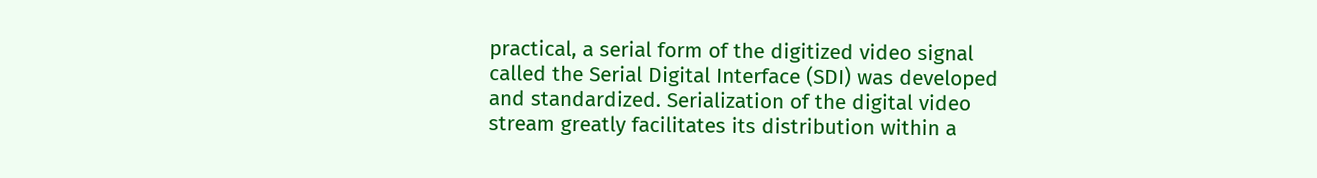practical, a serial form of the digitized video signal called the Serial Digital Interface (SDI) was developed and standardized. Serialization of the digital video stream greatly facilitates its distribution within a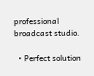professional broadcast studio.

  • Perfect solution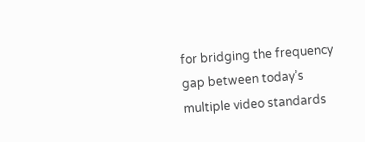for bridging the frequency gap between today’s multiple video standards